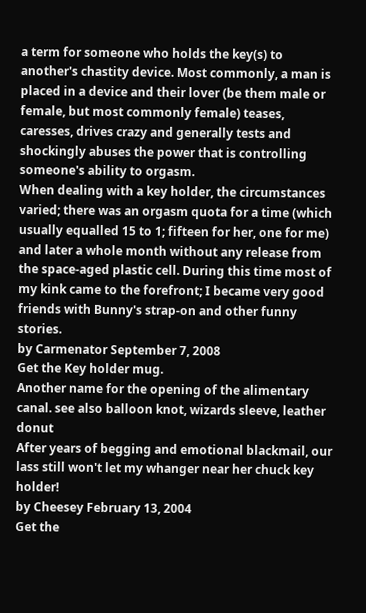a term for someone who holds the key(s) to another's chastity device. Most commonly, a man is placed in a device and their lover (be them male or female, but most commonly female) teases, caresses, drives crazy and generally tests and shockingly abuses the power that is controlling someone's ability to orgasm.
When dealing with a key holder, the circumstances varied; there was an orgasm quota for a time (which usually equalled 15 to 1; fifteen for her, one for me) and later a whole month without any release from the space-aged plastic cell. During this time most of my kink came to the forefront; I became very good friends with Bunny's strap-on and other funny stories.
by Carmenator September 7, 2008
Get the Key holder mug.
Another name for the opening of the alimentary canal. see also balloon knot, wizards sleeve, leather donut
After years of begging and emotional blackmail, our lass still won't let my whanger near her chuck key holder!
by Cheesey February 13, 2004
Get the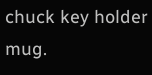chuck key holder mug.